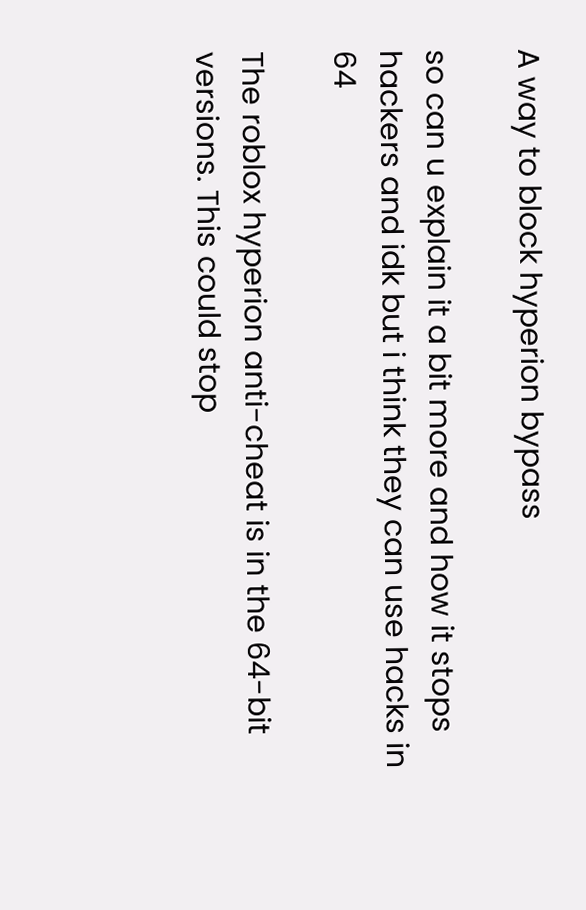A way to block hyperion bypass

so can u explain it a bit more and how it stops hackers and idk but i think they can use hacks in 64

The roblox hyperion anti-cheat is in the 64-bit versions. This could stop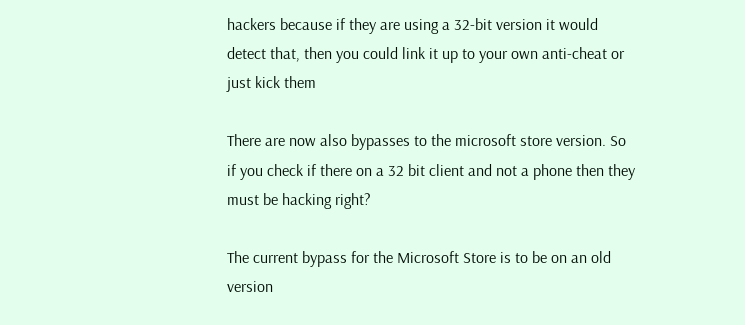hackers because if they are using a 32-bit version it would detect that, then you could link it up to your own anti-cheat or just kick them

There are now also bypasses to the microsoft store version. So if you check if there on a 32 bit client and not a phone then they must be hacking right?

The current bypass for the Microsoft Store is to be on an old version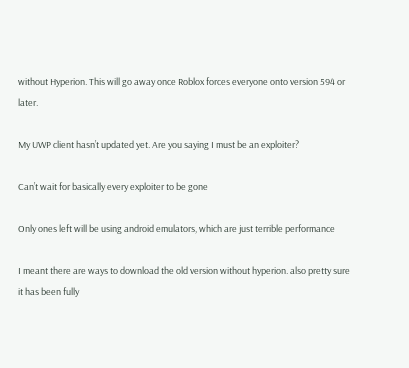without Hyperion. This will go away once Roblox forces everyone onto version 594 or later.

My UWP client hasn’t updated yet. Are you saying I must be an exploiter?

Can’t wait for basically every exploiter to be gone

Only ones left will be using android emulators, which are just terrible performance

I meant there are ways to download the old version without hyperion. also pretty sure it has been fully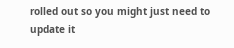rolled out so you might just need to update it